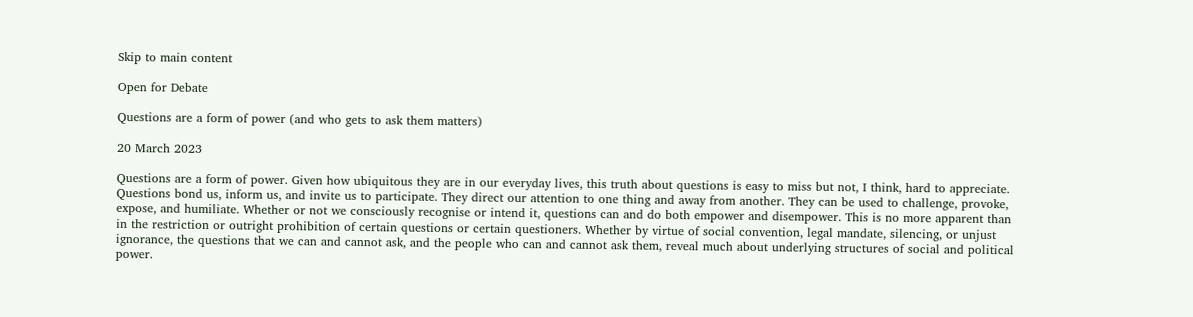Skip to main content

Open for Debate

Questions are a form of power (and who gets to ask them matters)

20 March 2023

Questions are a form of power. Given how ubiquitous they are in our everyday lives, this truth about questions is easy to miss but not, I think, hard to appreciate. Questions bond us, inform us, and invite us to participate. They direct our attention to one thing and away from another. They can be used to challenge, provoke, expose, and humiliate. Whether or not we consciously recognise or intend it, questions can and do both empower and disempower. This is no more apparent than in the restriction or outright prohibition of certain questions or certain questioners. Whether by virtue of social convention, legal mandate, silencing, or unjust ignorance, the questions that we can and cannot ask, and the people who can and cannot ask them, reveal much about underlying structures of social and political power.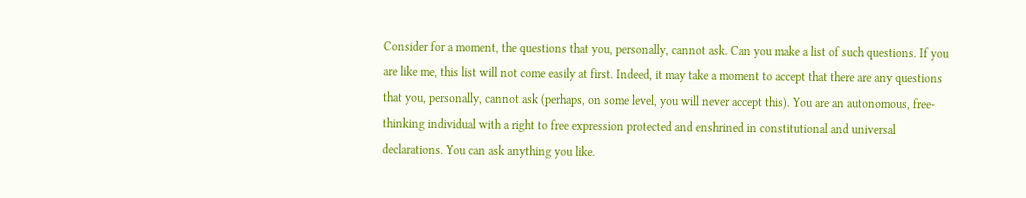Consider for a moment, the questions that you, personally, cannot ask. Can you make a list of such questions. If you are like me, this list will not come easily at first. Indeed, it may take a moment to accept that there are any questions that you, personally, cannot ask (perhaps, on some level, you will never accept this). You are an autonomous, free-thinking individual with a right to free expression protected and enshrined in constitutional and universal declarations. You can ask anything you like.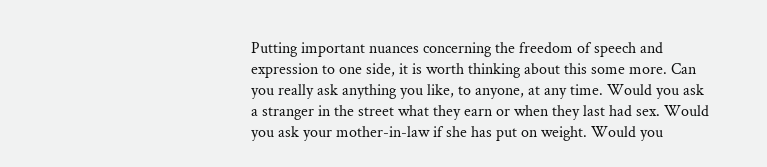Putting important nuances concerning the freedom of speech and expression to one side, it is worth thinking about this some more. Can you really ask anything you like, to anyone, at any time. Would you ask a stranger in the street what they earn or when they last had sex. Would you ask your mother-in-law if she has put on weight. Would you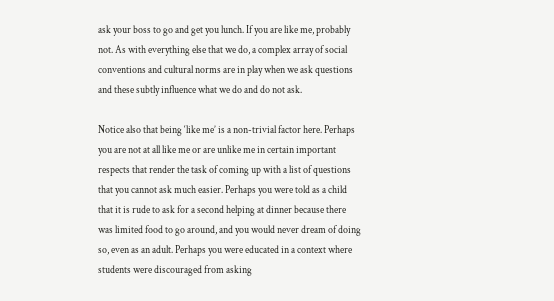ask your boss to go and get you lunch. If you are like me, probably not. As with everything else that we do, a complex array of social conventions and cultural norms are in play when we ask questions and these subtly influence what we do and do not ask.

Notice also that being ‘like me’ is a non-trivial factor here. Perhaps you are not at all like me or are unlike me in certain important respects that render the task of coming up with a list of questions that you cannot ask much easier. Perhaps you were told as a child that it is rude to ask for a second helping at dinner because there was limited food to go around, and you would never dream of doing so, even as an adult. Perhaps you were educated in a context where students were discouraged from asking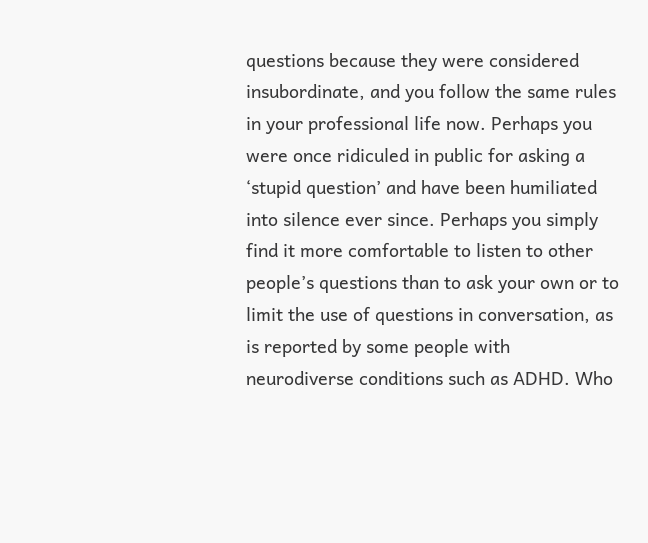questions because they were considered insubordinate, and you follow the same rules in your professional life now. Perhaps you were once ridiculed in public for asking a ‘stupid question’ and have been humiliated into silence ever since. Perhaps you simply find it more comfortable to listen to other people’s questions than to ask your own or to limit the use of questions in conversation, as is reported by some people with neurodiverse conditions such as ADHD. Who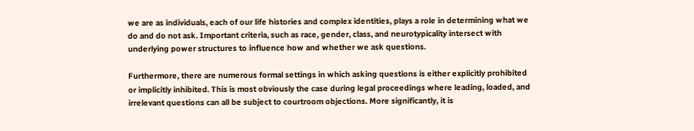we are as individuals, each of our life histories and complex identities, plays a role in determining what we do and do not ask. Important criteria, such as race, gender, class, and neurotypicality intersect with underlying power structures to influence how and whether we ask questions.

Furthermore, there are numerous formal settings in which asking questions is either explicitly prohibited or implicitly inhibited. This is most obviously the case during legal proceedings where leading, loaded, and irrelevant questions can all be subject to courtroom objections. More significantly, it is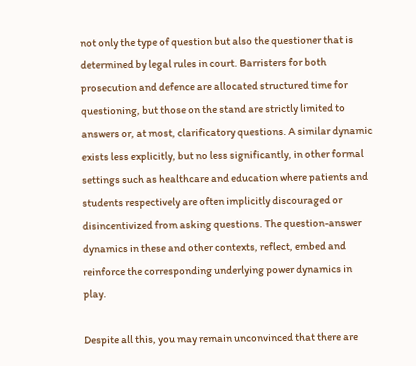not only the type of question but also the questioner that is determined by legal rules in court. Barristers for both prosecution and defence are allocated structured time for questioning, but those on the stand are strictly limited to answers or, at most, clarificatory questions. A similar dynamic exists less explicitly, but no less significantly, in other formal settings such as healthcare and education where patients and students respectively are often implicitly discouraged or disincentivized from asking questions. The question-answer dynamics in these and other contexts, reflect, embed and reinforce the corresponding underlying power dynamics in play.

Despite all this, you may remain unconvinced that there are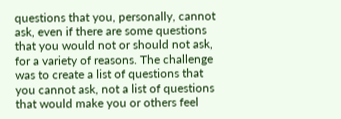questions that you, personally, cannot ask, even if there are some questions that you would not or should not ask, for a variety of reasons. The challenge was to create a list of questions that you cannot ask, not a list of questions that would make you or others feel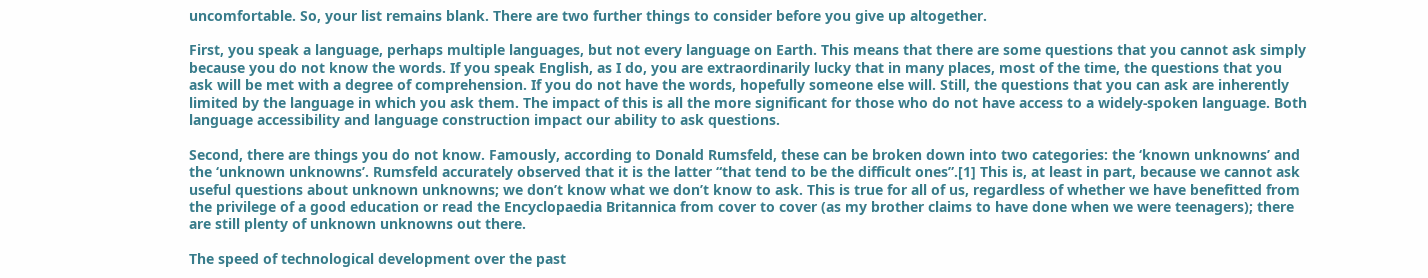uncomfortable. So, your list remains blank. There are two further things to consider before you give up altogether.

First, you speak a language, perhaps multiple languages, but not every language on Earth. This means that there are some questions that you cannot ask simply because you do not know the words. If you speak English, as I do, you are extraordinarily lucky that in many places, most of the time, the questions that you ask will be met with a degree of comprehension. If you do not have the words, hopefully someone else will. Still, the questions that you can ask are inherently limited by the language in which you ask them. The impact of this is all the more significant for those who do not have access to a widely-spoken language. Both language accessibility and language construction impact our ability to ask questions.

Second, there are things you do not know. Famously, according to Donald Rumsfeld, these can be broken down into two categories: the ‘known unknowns’ and the ‘unknown unknowns’. Rumsfeld accurately observed that it is the latter “that tend to be the difficult ones”.[1] This is, at least in part, because we cannot ask useful questions about unknown unknowns; we don’t know what we don’t know to ask. This is true for all of us, regardless of whether we have benefitted from the privilege of a good education or read the Encyclopaedia Britannica from cover to cover (as my brother claims to have done when we were teenagers); there are still plenty of unknown unknowns out there.

The speed of technological development over the past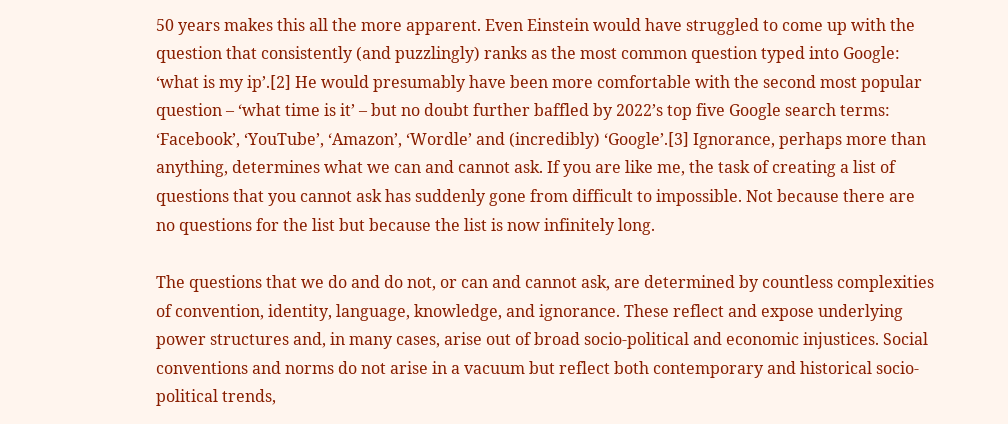50 years makes this all the more apparent. Even Einstein would have struggled to come up with the question that consistently (and puzzlingly) ranks as the most common question typed into Google: ‘what is my ip’.[2] He would presumably have been more comfortable with the second most popular question – ‘what time is it’ – but no doubt further baffled by 2022’s top five Google search terms: ‘Facebook’, ‘YouTube’, ‘Amazon’, ‘Wordle’ and (incredibly) ‘Google’.[3] Ignorance, perhaps more than anything, determines what we can and cannot ask. If you are like me, the task of creating a list of questions that you cannot ask has suddenly gone from difficult to impossible. Not because there are no questions for the list but because the list is now infinitely long.

The questions that we do and do not, or can and cannot ask, are determined by countless complexities of convention, identity, language, knowledge, and ignorance. These reflect and expose underlying power structures and, in many cases, arise out of broad socio-political and economic injustices. Social conventions and norms do not arise in a vacuum but reflect both contemporary and historical socio-political trends,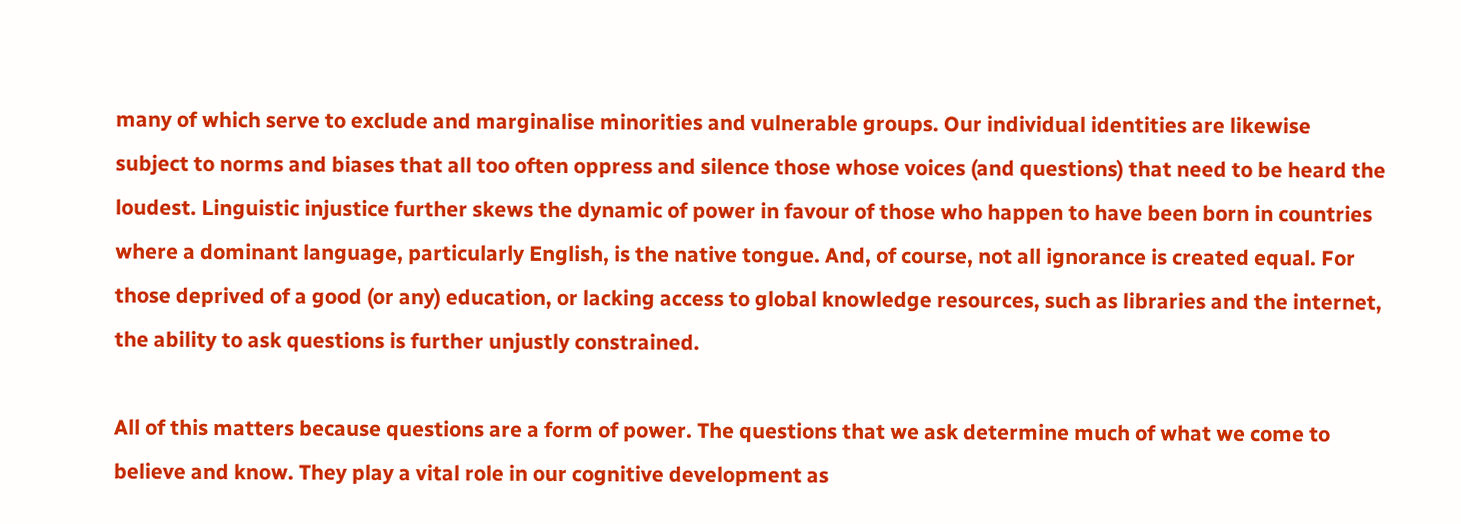many of which serve to exclude and marginalise minorities and vulnerable groups. Our individual identities are likewise subject to norms and biases that all too often oppress and silence those whose voices (and questions) that need to be heard the loudest. Linguistic injustice further skews the dynamic of power in favour of those who happen to have been born in countries where a dominant language, particularly English, is the native tongue. And, of course, not all ignorance is created equal. For those deprived of a good (or any) education, or lacking access to global knowledge resources, such as libraries and the internet, the ability to ask questions is further unjustly constrained.

All of this matters because questions are a form of power. The questions that we ask determine much of what we come to believe and know. They play a vital role in our cognitive development as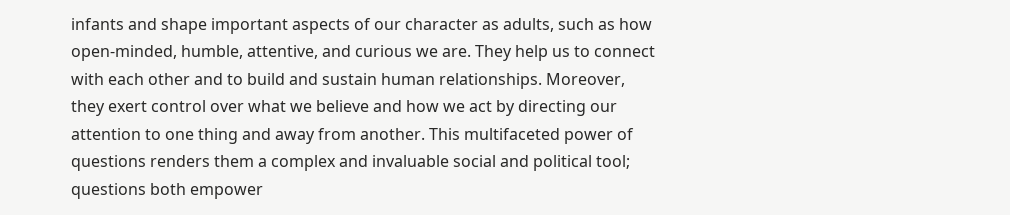infants and shape important aspects of our character as adults, such as how open-minded, humble, attentive, and curious we are. They help us to connect with each other and to build and sustain human relationships. Moreover, they exert control over what we believe and how we act by directing our attention to one thing and away from another. This multifaceted power of questions renders them a complex and invaluable social and political tool; questions both empower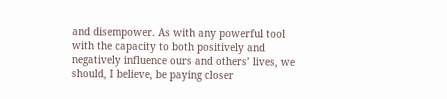and disempower. As with any powerful tool with the capacity to both positively and negatively influence ours and others’ lives, we should, I believe, be paying closer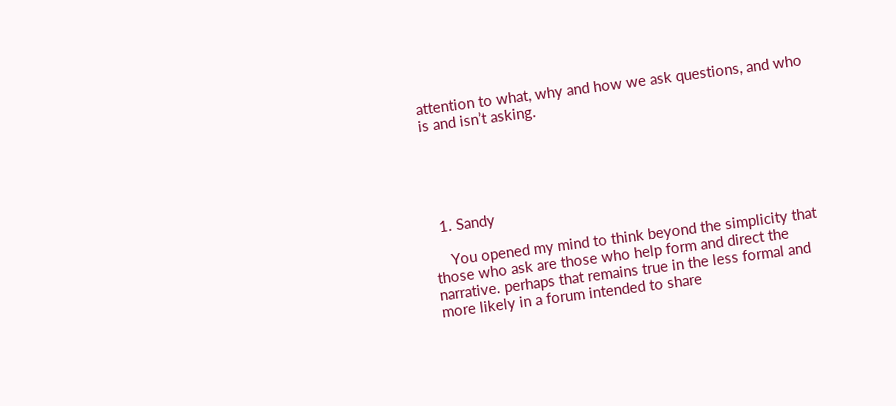attention to what, why and how we ask questions, and who is and isn’t asking.





  1. Sandy

    You opened my mind to think beyond the simplicity that those who ask are those who help form and direct the narrative. perhaps that remains true in the less formal and more likely in a forum intended to share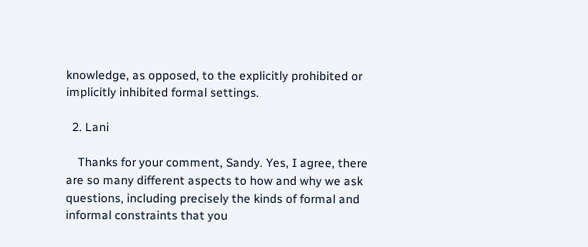knowledge, as opposed, to the explicitly prohibited or implicitly inhibited formal settings.

  2. Lani

    Thanks for your comment, Sandy. Yes, I agree, there are so many different aspects to how and why we ask questions, including precisely the kinds of formal and informal constraints that you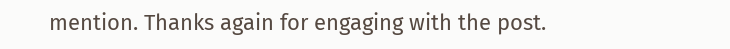mention. Thanks again for engaging with the post.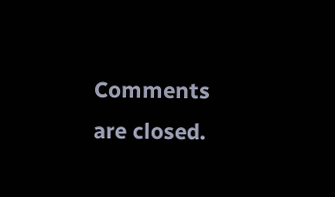Comments are closed.